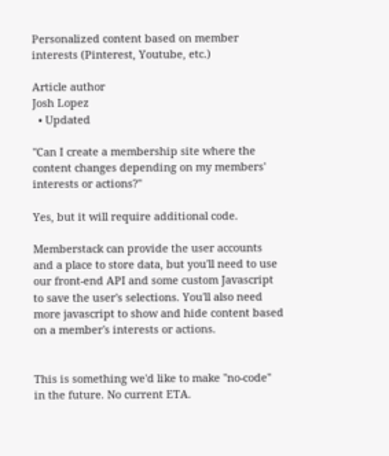Personalized content based on member interests (Pinterest, Youtube, etc.)

Article author
Josh Lopez
  • Updated

"Can I create a membership site where the content changes depending on my members' interests or actions?"

Yes, but it will require additional code.

Memberstack can provide the user accounts and a place to store data, but you'll need to use our front-end API and some custom Javascript to save the user's selections. You'll also need more javascript to show and hide content based on a member's interests or actions.


This is something we'd like to make "no-code" in the future. No current ETA.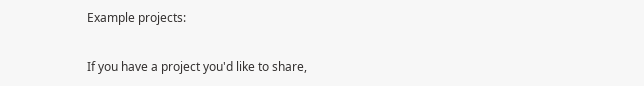Example projects:

If you have a project you'd like to share,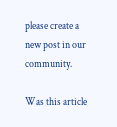please create a new post in our community.

Was this article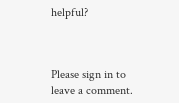helpful?



Please sign in to leave a comment.